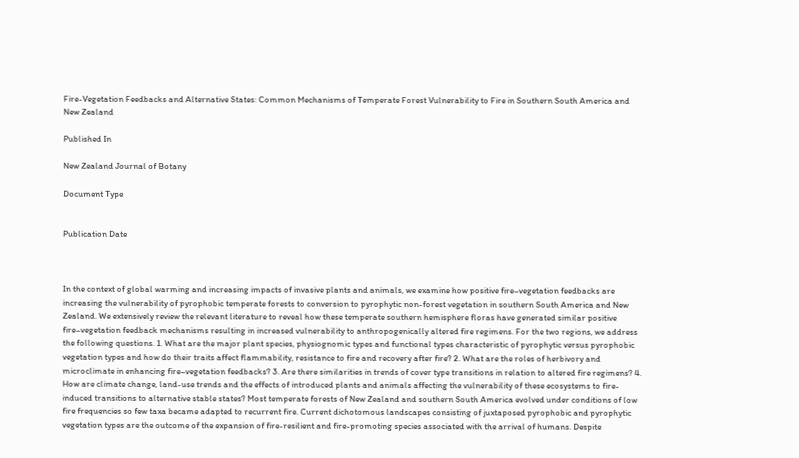Fire-Vegetation Feedbacks and Alternative States: Common Mechanisms of Temperate Forest Vulnerability to Fire in Southern South America and New Zealand

Published In

New Zealand Journal of Botany

Document Type


Publication Date



In the context of global warming and increasing impacts of invasive plants and animals, we examine how positive fire–vegetation feedbacks are increasing the vulnerability of pyrophobic temperate forests to conversion to pyrophytic non-forest vegetation in southern South America and New Zealand. We extensively review the relevant literature to reveal how these temperate southern hemisphere floras have generated similar positive fire–vegetation feedback mechanisms resulting in increased vulnerability to anthropogenically altered fire regimens. For the two regions, we address the following questions. 1. What are the major plant species, physiognomic types and functional types characteristic of pyrophytic versus pyrophobic vegetation types and how do their traits affect flammability, resistance to fire and recovery after fire? 2. What are the roles of herbivory and microclimate in enhancing fire–vegetation feedbacks? 3. Are there similarities in trends of cover type transitions in relation to altered fire regimens? 4. How are climate change, land-use trends and the effects of introduced plants and animals affecting the vulnerability of these ecosystems to fire-induced transitions to alternative stable states? Most temperate forests of New Zealand and southern South America evolved under conditions of low fire frequencies so few taxa became adapted to recurrent fire. Current dichotomous landscapes consisting of juxtaposed pyrophobic and pyrophytic vegetation types are the outcome of the expansion of fire-resilient and fire-promoting species associated with the arrival of humans. Despite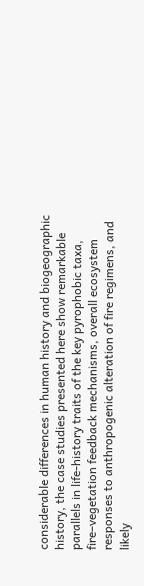considerable differences in human history and biogeographic history, the case studies presented here show remarkable parallels in life-history traits of the key pyrophobic taxa, fire–vegetation feedback mechanisms, overall ecosystem responses to anthropogenic alteration of fire regimens, and likely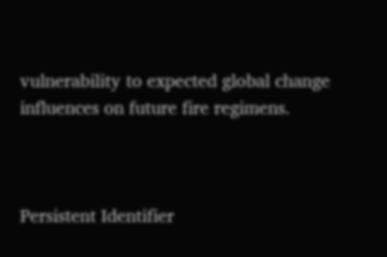vulnerability to expected global change influences on future fire regimens.



Persistent Identifier